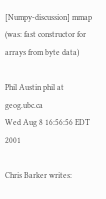[Numpy-discussion] mmap (was: fast constructor for arrays from byte data)

Phil Austin phil at geog.ubc.ca
Wed Aug 8 16:56:56 EDT 2001

Chris Barker writes: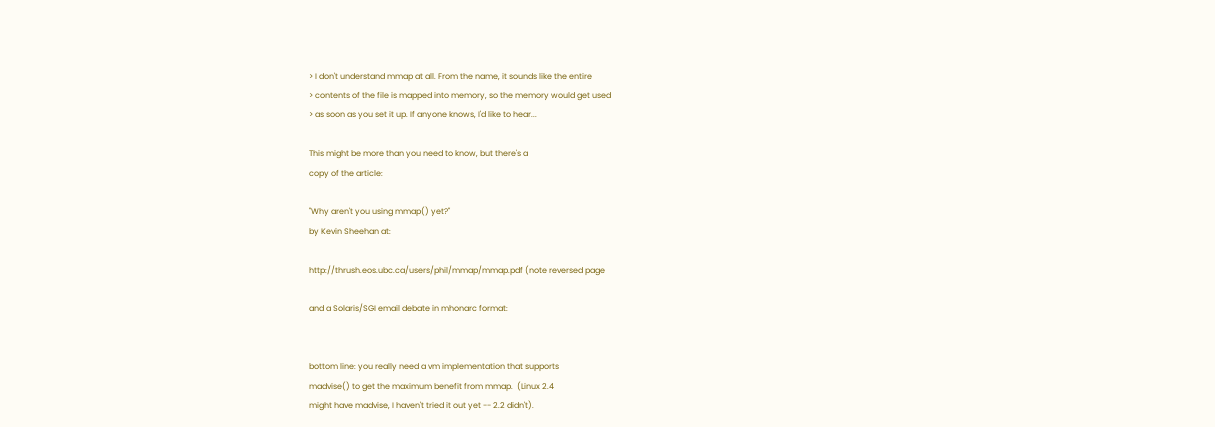> I don't understand mmap at all. From the name, it sounds like the entire
> contents of the file is mapped into memory, so the memory would get used
> as soon as you set it up. If anyone knows, I'd like to hear...

This might be more than you need to know, but there's a
copy of the article:

"Why aren't you using mmap() yet?"
by Kevin Sheehan at:

http://thrush.eos.ubc.ca/users/phil/mmap/mmap.pdf (note reversed page

and a Solaris/SGI email debate in mhonarc format:


bottom line: you really need a vm implementation that supports
madvise() to get the maximum benefit from mmap.  (Linux 2.4
might have madvise, I haven't tried it out yet -- 2.2 didn't).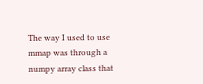The way I used to use mmap was through a numpy array class that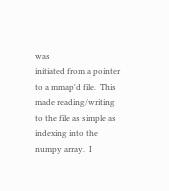was
initiated from a pointer to a mmap'd file.  This made reading/writing
to the file as simple as indexing into the numpy array.  I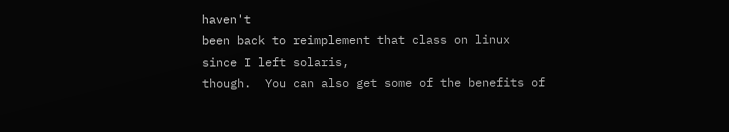haven't
been back to reimplement that class on linux since I left solaris,
though.  You can also get some of the benefits of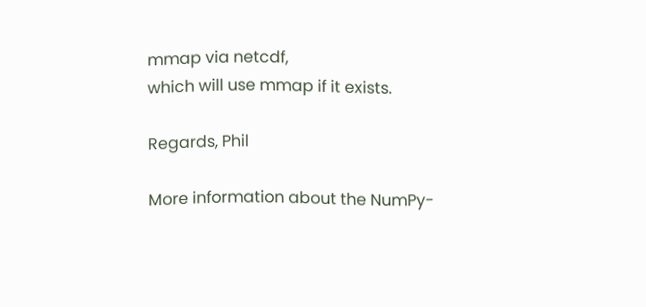mmap via netcdf,
which will use mmap if it exists.

Regards, Phil

More information about the NumPy-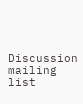Discussion mailing list